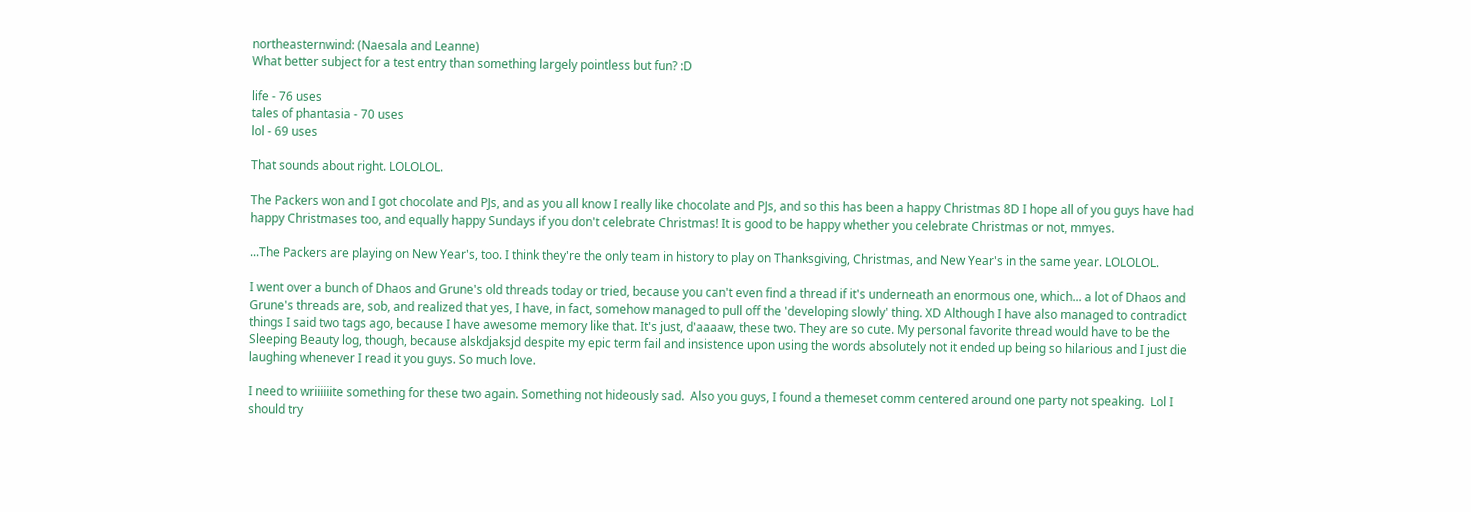northeasternwind: (Naesala and Leanne)
What better subject for a test entry than something largely pointless but fun? :D

life - 76 uses
tales of phantasia - 70 uses
lol - 69 uses

That sounds about right. LOLOLOL.

The Packers won and I got chocolate and PJs, and as you all know I really like chocolate and PJs, and so this has been a happy Christmas 8D I hope all of you guys have had happy Christmases too, and equally happy Sundays if you don't celebrate Christmas! It is good to be happy whether you celebrate Christmas or not, mmyes.

...The Packers are playing on New Year's, too. I think they're the only team in history to play on Thanksgiving, Christmas, and New Year's in the same year. LOLOLOL.

I went over a bunch of Dhaos and Grune's old threads today or tried, because you can't even find a thread if it's underneath an enormous one, which... a lot of Dhaos and Grune's threads are, sob, and realized that yes, I have, in fact, somehow managed to pull off the 'developing slowly' thing. XD Although I have also managed to contradict things I said two tags ago, because I have awesome memory like that. It's just, d'aaaaw, these two. They are so cute. My personal favorite thread would have to be the Sleeping Beauty log, though, because alskdjaksjd despite my epic term fail and insistence upon using the words absolutely not it ended up being so hilarious and I just die laughing whenever I read it you guys. So much love.

I need to wriiiiiite something for these two again. Something not hideously sad.  Also you guys, I found a themeset comm centered around one party not speaking.  Lol I should try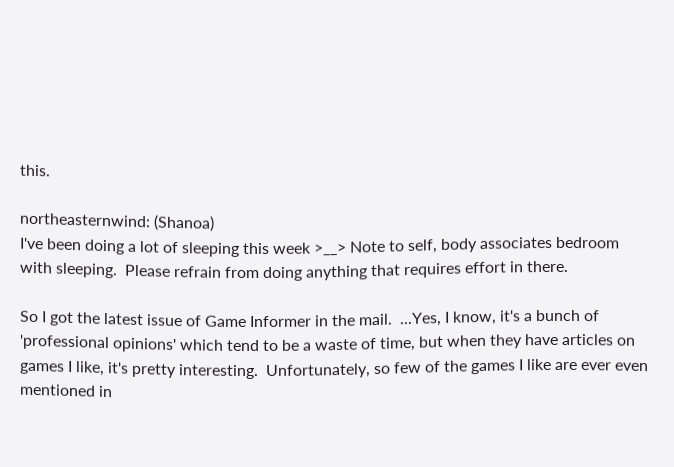this.

northeasternwind: (Shanoa)
I've been doing a lot of sleeping this week >__> Note to self, body associates bedroom with sleeping.  Please refrain from doing anything that requires effort in there.

So I got the latest issue of Game Informer in the mail.  ...Yes, I know, it's a bunch of 'professional opinions' which tend to be a waste of time, but when they have articles on games I like, it's pretty interesting.  Unfortunately, so few of the games I like are ever even mentioned in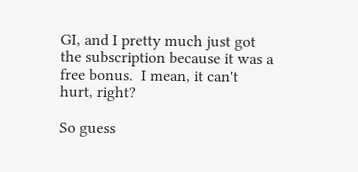GI, and I pretty much just got the subscription because it was a free bonus.  I mean, it can't hurt, right?

So guess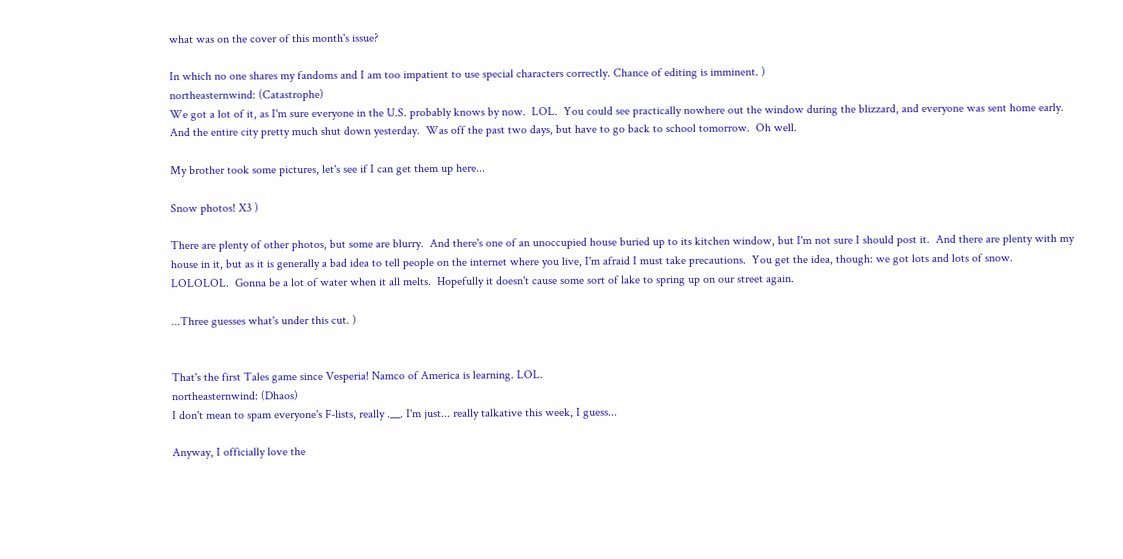what was on the cover of this month's issue?

In which no one shares my fandoms and I am too impatient to use special characters correctly. Chance of editing is imminent. )
northeasternwind: (Catastrophe)
We got a lot of it, as I'm sure everyone in the U.S. probably knows by now.  LOL.  You could see practically nowhere out the window during the blizzard, and everyone was sent home early.  And the entire city pretty much shut down yesterday.  Was off the past two days, but have to go back to school tomorrow.  Oh well.

My brother took some pictures, let's see if I can get them up here...

Snow photos! X3 )

There are plenty of other photos, but some are blurry.  And there's one of an unoccupied house buried up to its kitchen window, but I'm not sure I should post it.  And there are plenty with my house in it, but as it is generally a bad idea to tell people on the internet where you live, I'm afraid I must take precautions.  You get the idea, though: we got lots and lots of snow.  LOLOLOL.  Gonna be a lot of water when it all melts.  Hopefully it doesn't cause some sort of lake to spring up on our street again.

...Three guesses what's under this cut. )


That's the first Tales game since Vesperia! Namco of America is learning. LOL.
northeasternwind: (Dhaos)
I don't mean to spam everyone's F-lists, really .__. I'm just... really talkative this week, I guess...

Anyway, I officially love the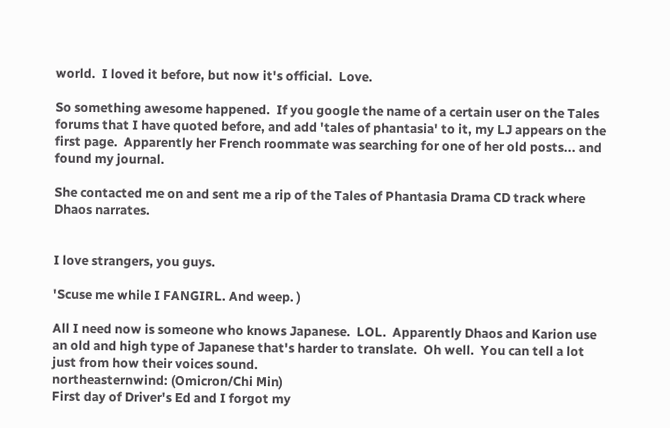world.  I loved it before, but now it's official.  Love.

So something awesome happened.  If you google the name of a certain user on the Tales forums that I have quoted before, and add 'tales of phantasia' to it, my LJ appears on the first page.  Apparently her French roommate was searching for one of her old posts... and found my journal.

She contacted me on and sent me a rip of the Tales of Phantasia Drama CD track where Dhaos narrates.


I love strangers, you guys.

'Scuse me while I FANGIRL. And weep. )

All I need now is someone who knows Japanese.  LOL.  Apparently Dhaos and Karion use an old and high type of Japanese that's harder to translate.  Oh well.  You can tell a lot just from how their voices sound.
northeasternwind: (Omicron/Chi Min)
First day of Driver's Ed and I forgot my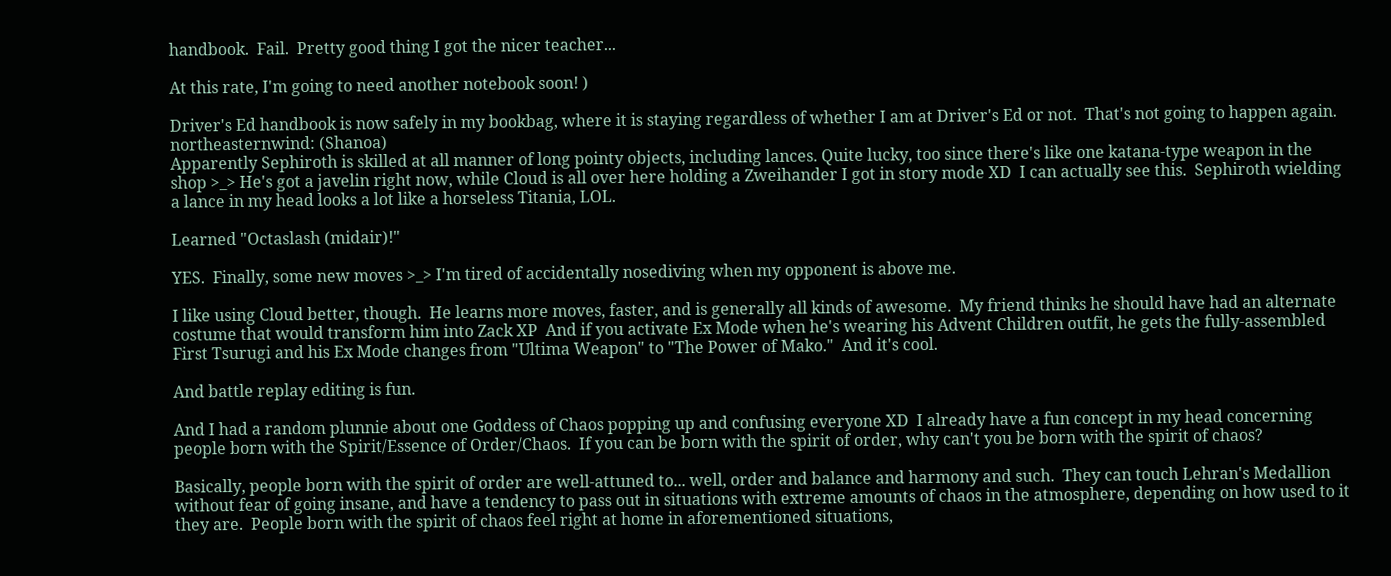handbook.  Fail.  Pretty good thing I got the nicer teacher...

At this rate, I'm going to need another notebook soon! )

Driver's Ed handbook is now safely in my bookbag, where it is staying regardless of whether I am at Driver's Ed or not.  That's not going to happen again.
northeasternwind: (Shanoa)
Apparently Sephiroth is skilled at all manner of long pointy objects, including lances. Quite lucky, too since there's like one katana-type weapon in the shop >_> He's got a javelin right now, while Cloud is all over here holding a Zweihander I got in story mode XD  I can actually see this.  Sephiroth wielding a lance in my head looks a lot like a horseless Titania, LOL.

Learned "Octaslash (midair)!"

YES.  Finally, some new moves >_> I'm tired of accidentally nosediving when my opponent is above me.

I like using Cloud better, though.  He learns more moves, faster, and is generally all kinds of awesome.  My friend thinks he should have had an alternate costume that would transform him into Zack XP  And if you activate Ex Mode when he's wearing his Advent Children outfit, he gets the fully-assembled First Tsurugi and his Ex Mode changes from "Ultima Weapon" to "The Power of Mako."  And it's cool.

And battle replay editing is fun.

And I had a random plunnie about one Goddess of Chaos popping up and confusing everyone XD  I already have a fun concept in my head concerning people born with the Spirit/Essence of Order/Chaos.  If you can be born with the spirit of order, why can't you be born with the spirit of chaos?

Basically, people born with the spirit of order are well-attuned to... well, order and balance and harmony and such.  They can touch Lehran's Medallion without fear of going insane, and have a tendency to pass out in situations with extreme amounts of chaos in the atmosphere, depending on how used to it they are.  People born with the spirit of chaos feel right at home in aforementioned situations,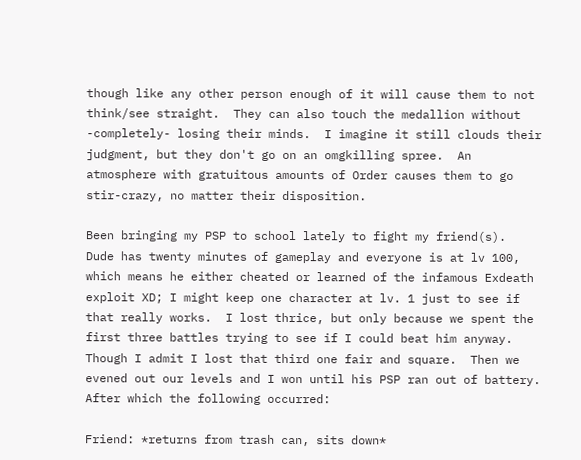though like any other person enough of it will cause them to not think/see straight.  They can also touch the medallion without -completely- losing their minds.  I imagine it still clouds their judgment, but they don't go on an omgkilling spree.  An atmosphere with gratuitous amounts of Order causes them to go stir-crazy, no matter their disposition.

Been bringing my PSP to school lately to fight my friend(s).  Dude has twenty minutes of gameplay and everyone is at lv 100, which means he either cheated or learned of the infamous Exdeath exploit XD; I might keep one character at lv. 1 just to see if that really works.  I lost thrice, but only because we spent the first three battles trying to see if I could beat him anyway.  Though I admit I lost that third one fair and square.  Then we evened out our levels and I won until his PSP ran out of battery.  After which the following occurred:

Friend: *returns from trash can, sits down*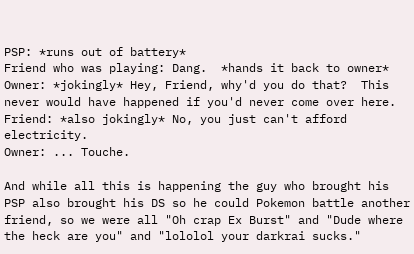PSP: *runs out of battery*
Friend who was playing: Dang.  *hands it back to owner*
Owner: *jokingly* Hey, Friend, why'd you do that?  This never would have happened if you'd never come over here.
Friend: *also jokingly* No, you just can't afford electricity.
Owner: ... Touche.

And while all this is happening the guy who brought his PSP also brought his DS so he could Pokemon battle another friend, so we were all "Oh crap Ex Burst" and "Dude where the heck are you" and "lololol your darkrai sucks."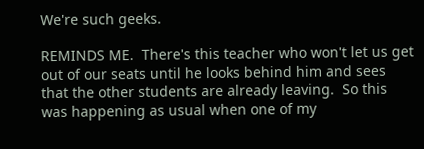We're such geeks.

REMINDS ME.  There's this teacher who won't let us get out of our seats until he looks behind him and sees that the other students are already leaving.  So this was happening as usual when one of my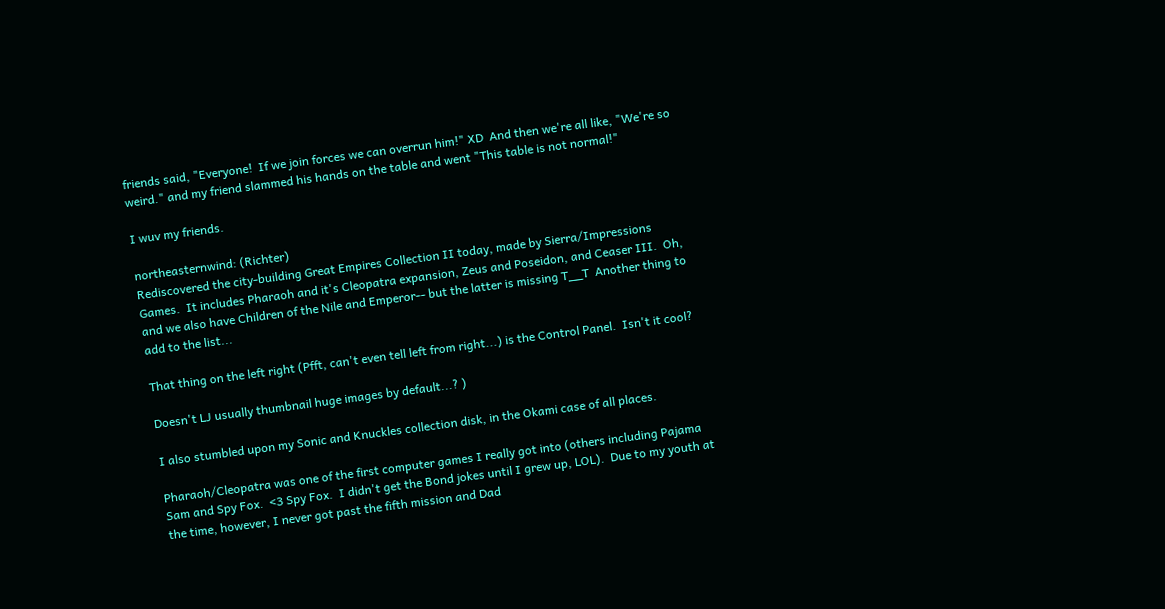friends said, "Everyone!  If we join forces we can overrun him!" XD  And then we're all like, "We're so weird." and my friend slammed his hands on the table and went "This table is not normal!"

I wuv my friends.

northeasternwind: (Richter)
Rediscovered the city-building Great Empires Collection II today, made by Sierra/Impressions Games.  It includes Pharaoh and it's Cleopatra expansion, Zeus and Poseidon, and Ceaser III.  Oh, and we also have Children of the Nile and Emperor-- but the latter is missing T__T  Another thing to add to the list...

That thing on the left right (Pfft, can't even tell left from right...) is the Control Panel.  Isn't it cool?

Doesn't LJ usually thumbnail huge images by default...? )

I also stumbled upon my Sonic and Knuckles collection disk, in the Okami case of all places.

Pharaoh/Cleopatra was one of the first computer games I really got into (others including Pajama Sam and Spy Fox.  <3 Spy Fox.  I didn't get the Bond jokes until I grew up, LOL).  Due to my youth at the time, however, I never got past the fifth mission and Dad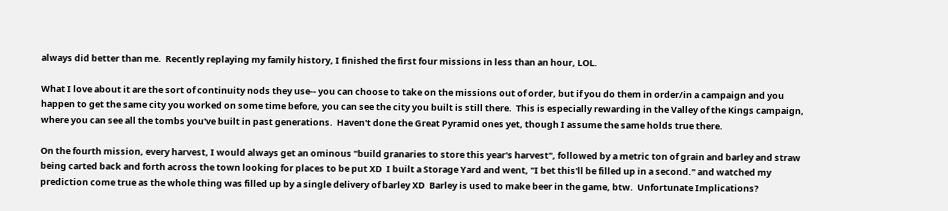always did better than me.  Recently replaying my family history, I finished the first four missions in less than an hour, LOL.

What I love about it are the sort of continuity nods they use-- you can choose to take on the missions out of order, but if you do them in order/in a campaign and you happen to get the same city you worked on some time before, you can see the city you built is still there.  This is especially rewarding in the Valley of the Kings campaign, where you can see all the tombs you've built in past generations.  Haven't done the Great Pyramid ones yet, though I assume the same holds true there.

On the fourth mission, every harvest, I would always get an ominous "build granaries to store this year's harvest", followed by a metric ton of grain and barley and straw being carted back and forth across the town looking for places to be put XD  I built a Storage Yard and went, "I bet this'll be filled up in a second." and watched my prediction come true as the whole thing was filled up by a single delivery of barley XD  Barley is used to make beer in the game, btw.  Unfortunate Implications?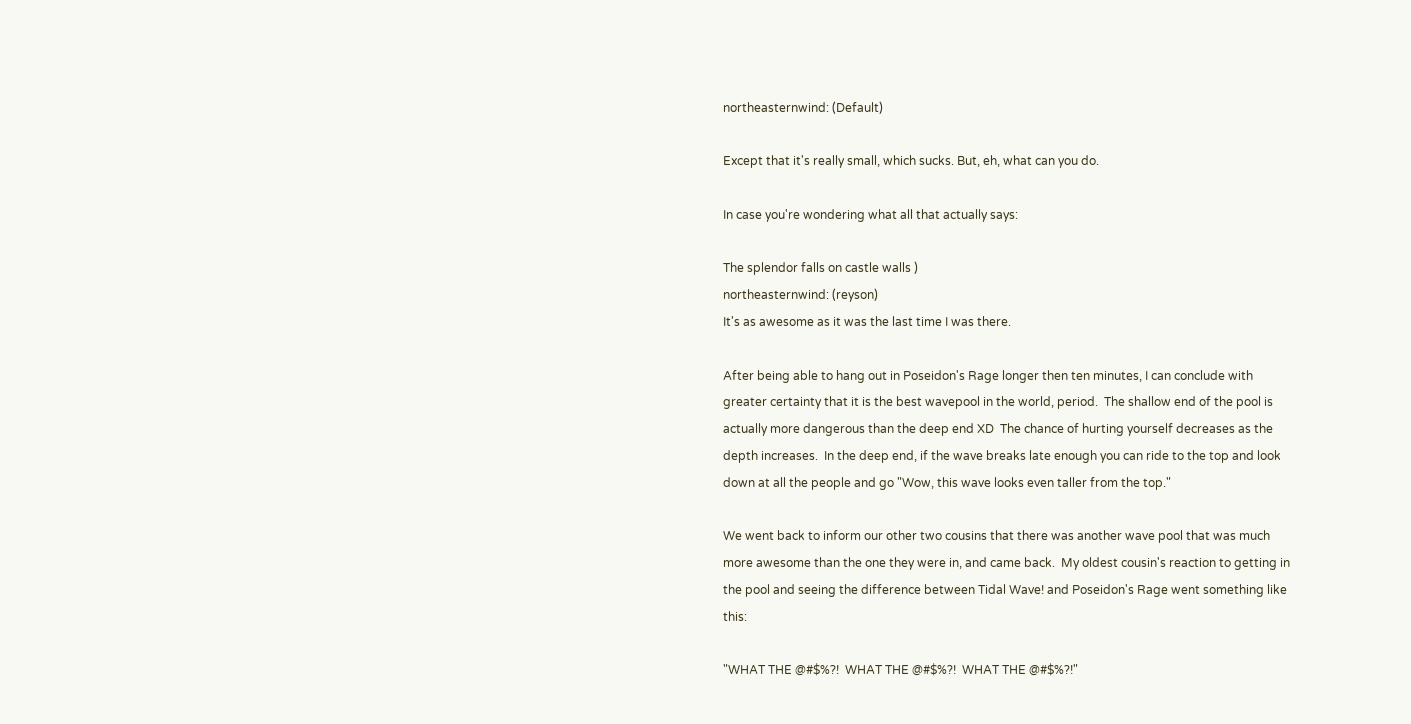northeasternwind: (Default)

Except that it's really small, which sucks. But, eh, what can you do.

In case you're wondering what all that actually says:

The splendor falls on castle walls )
northeasternwind: (reyson)
It's as awesome as it was the last time I was there.

After being able to hang out in Poseidon's Rage longer then ten minutes, I can conclude with greater certainty that it is the best wavepool in the world, period.  The shallow end of the pool is actually more dangerous than the deep end XD  The chance of hurting yourself decreases as the depth increases.  In the deep end, if the wave breaks late enough you can ride to the top and look down at all the people and go "Wow, this wave looks even taller from the top."

We went back to inform our other two cousins that there was another wave pool that was much more awesome than the one they were in, and came back.  My oldest cousin's reaction to getting in the pool and seeing the difference between Tidal Wave! and Poseidon's Rage went something like this:

"WHAT THE @#$%?!  WHAT THE @#$%?!  WHAT THE @#$%?!"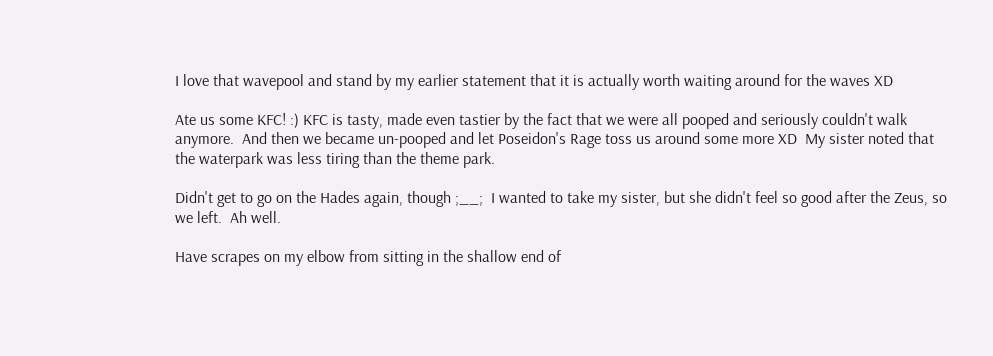I love that wavepool and stand by my earlier statement that it is actually worth waiting around for the waves XD

Ate us some KFC! :) KFC is tasty, made even tastier by the fact that we were all pooped and seriously couldn't walk anymore.  And then we became un-pooped and let Poseidon's Rage toss us around some more XD  My sister noted that the waterpark was less tiring than the theme park.

Didn't get to go on the Hades again, though ;__;  I wanted to take my sister, but she didn't feel so good after the Zeus, so we left.  Ah well.

Have scrapes on my elbow from sitting in the shallow end of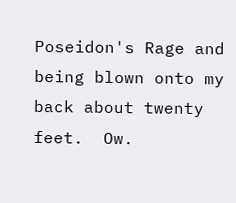Poseidon's Rage and being blown onto my back about twenty feet.  Ow.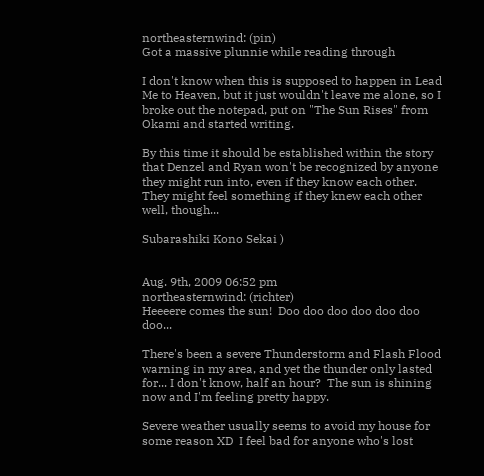northeasternwind: (pin)
Got a massive plunnie while reading through

I don't know when this is supposed to happen in Lead Me to Heaven, but it just wouldn't leave me alone, so I broke out the notepad, put on "The Sun Rises" from Okami and started writing.

By this time it should be established within the story that Denzel and Ryan won't be recognized by anyone they might run into, even if they know each other.  They might feel something if they knew each other well, though...

Subarashiki Kono Sekai )


Aug. 9th, 2009 06:52 pm
northeasternwind: (richter)
Heeeere comes the sun!  Doo doo doo doo doo doo doo...

There's been a severe Thunderstorm and Flash Flood warning in my area, and yet the thunder only lasted for... I don't know, half an hour?  The sun is shining now and I'm feeling pretty happy.

Severe weather usually seems to avoid my house for some reason XD  I feel bad for anyone who's lost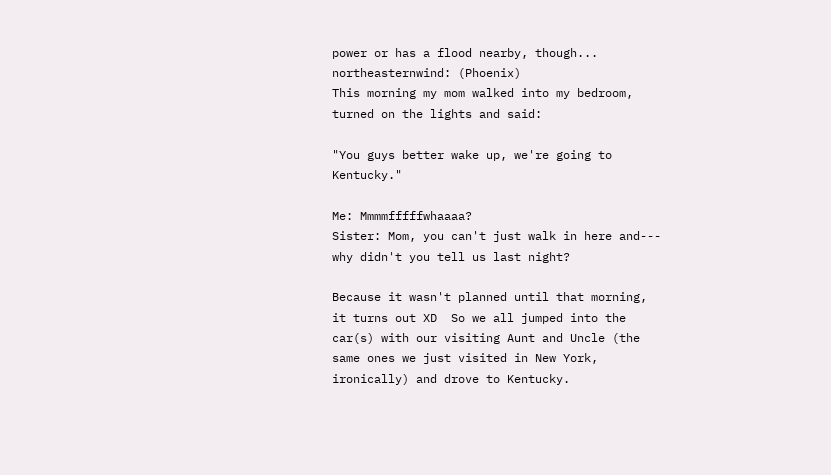power or has a flood nearby, though...
northeasternwind: (Phoenix)
This morning my mom walked into my bedroom, turned on the lights and said:

"You guys better wake up, we're going to Kentucky."

Me: Mmmmfffffwhaaaa?
Sister: Mom, you can't just walk in here and--- why didn't you tell us last night?

Because it wasn't planned until that morning, it turns out XD  So we all jumped into the car(s) with our visiting Aunt and Uncle (the same ones we just visited in New York, ironically) and drove to Kentucky.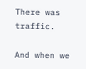There was traffic.

And when we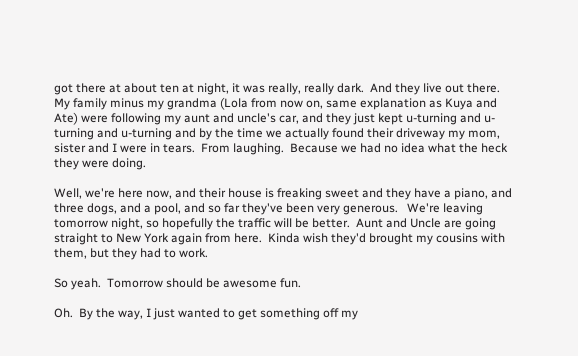got there at about ten at night, it was really, really dark.  And they live out there.  My family minus my grandma (Lola from now on, same explanation as Kuya and Ate) were following my aunt and uncle's car, and they just kept u-turning and u-turning and u-turning and by the time we actually found their driveway my mom, sister and I were in tears.  From laughing.  Because we had no idea what the heck they were doing.

Well, we're here now, and their house is freaking sweet and they have a piano, and three dogs, and a pool, and so far they've been very generous.   We're leaving tomorrow night, so hopefully the traffic will be better.  Aunt and Uncle are going straight to New York again from here.  Kinda wish they'd brought my cousins with them, but they had to work.

So yeah.  Tomorrow should be awesome fun.

Oh.  By the way, I just wanted to get something off my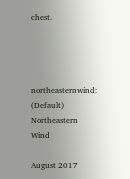chest.




northeasternwind: (Default)
Northeastern Wind

August 2017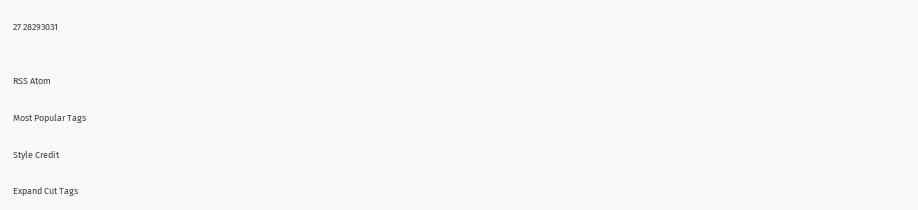27 28293031


RSS Atom

Most Popular Tags

Style Credit

Expand Cut Tags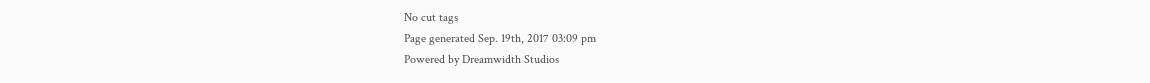No cut tags
Page generated Sep. 19th, 2017 03:09 pm
Powered by Dreamwidth Studios